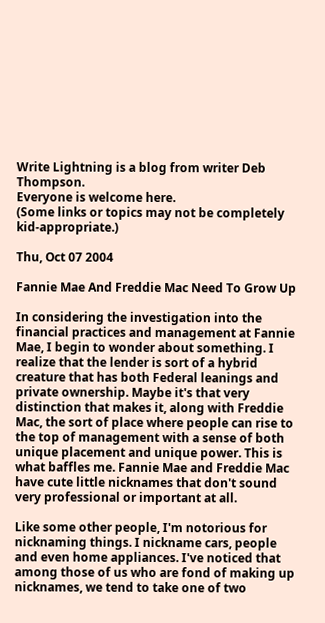Write Lightning is a blog from writer Deb Thompson.
Everyone is welcome here.
(Some links or topics may not be completely kid-appropriate.)

Thu, Oct 07 2004

Fannie Mae And Freddie Mac Need To Grow Up

In considering the investigation into the financial practices and management at Fannie Mae, I begin to wonder about something. I realize that the lender is sort of a hybrid creature that has both Federal leanings and private ownership. Maybe it's that very distinction that makes it, along with Freddie Mac, the sort of place where people can rise to the top of management with a sense of both unique placement and unique power. This is what baffles me. Fannie Mae and Freddie Mac have cute little nicknames that don't sound very professional or important at all.

Like some other people, I'm notorious for nicknaming things. I nickname cars, people and even home appliances. I've noticed that among those of us who are fond of making up nicknames, we tend to take one of two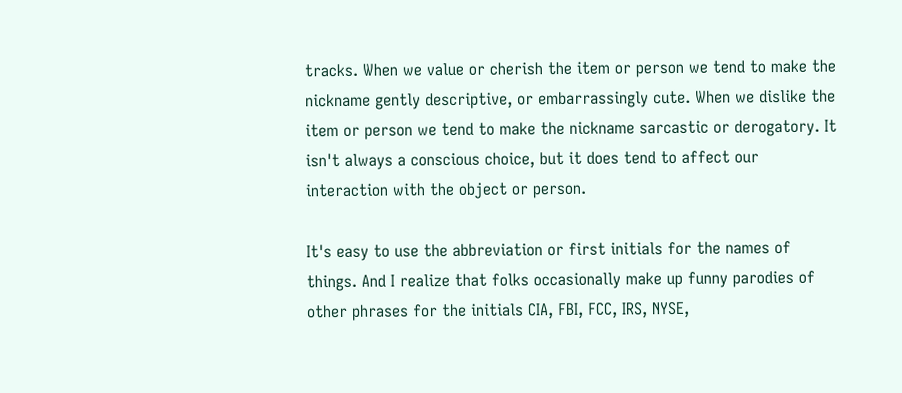tracks. When we value or cherish the item or person we tend to make the nickname gently descriptive, or embarrassingly cute. When we dislike the item or person we tend to make the nickname sarcastic or derogatory. It isn't always a conscious choice, but it does tend to affect our interaction with the object or person.

It's easy to use the abbreviation or first initials for the names of things. And I realize that folks occasionally make up funny parodies of other phrases for the initials CIA, FBI, FCC, IRS, NYSE,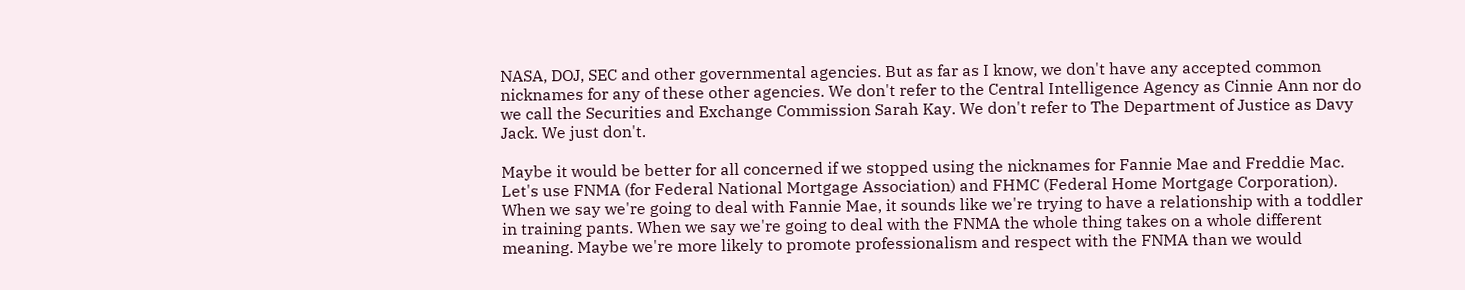NASA, DOJ, SEC and other governmental agencies. But as far as I know, we don't have any accepted common nicknames for any of these other agencies. We don't refer to the Central Intelligence Agency as Cinnie Ann nor do we call the Securities and Exchange Commission Sarah Kay. We don't refer to The Department of Justice as Davy Jack. We just don't.

Maybe it would be better for all concerned if we stopped using the nicknames for Fannie Mae and Freddie Mac. Let's use FNMA (for Federal National Mortgage Association) and FHMC (Federal Home Mortgage Corporation). When we say we're going to deal with Fannie Mae, it sounds like we're trying to have a relationship with a toddler in training pants. When we say we're going to deal with the FNMA the whole thing takes on a whole different meaning. Maybe we're more likely to promote professionalism and respect with the FNMA than we would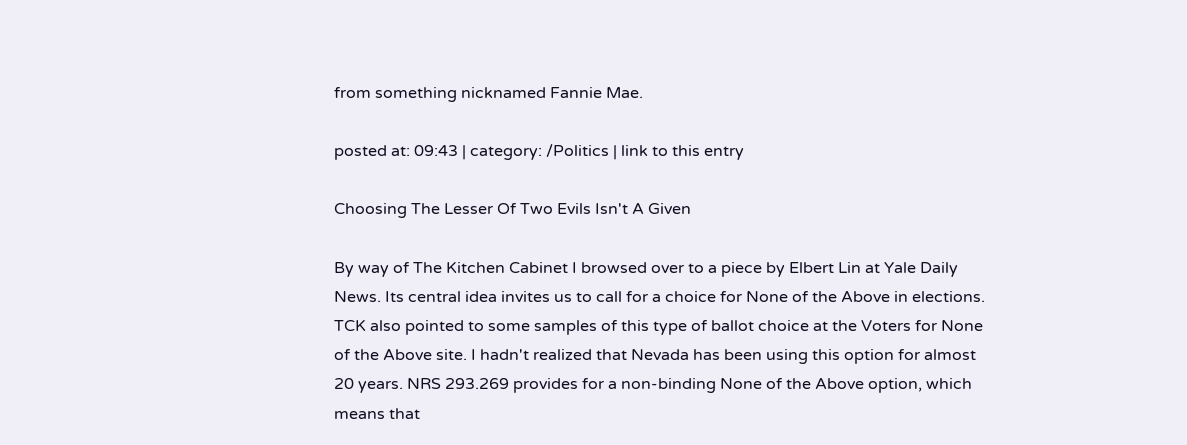from something nicknamed Fannie Mae.

posted at: 09:43 | category: /Politics | link to this entry

Choosing The Lesser Of Two Evils Isn't A Given

By way of The Kitchen Cabinet I browsed over to a piece by Elbert Lin at Yale Daily News. Its central idea invites us to call for a choice for None of the Above in elections. TCK also pointed to some samples of this type of ballot choice at the Voters for None of the Above site. I hadn't realized that Nevada has been using this option for almost 20 years. NRS 293.269 provides for a non-binding None of the Above option, which means that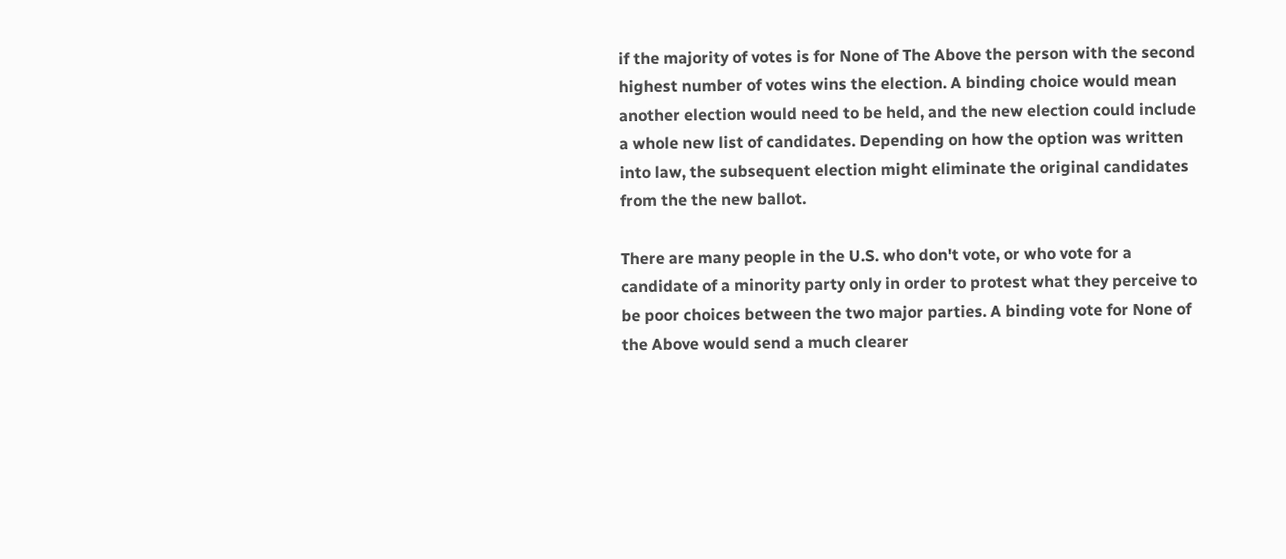if the majority of votes is for None of The Above the person with the second highest number of votes wins the election. A binding choice would mean another election would need to be held, and the new election could include a whole new list of candidates. Depending on how the option was written into law, the subsequent election might eliminate the original candidates from the the new ballot.

There are many people in the U.S. who don't vote, or who vote for a candidate of a minority party only in order to protest what they perceive to be poor choices between the two major parties. A binding vote for None of the Above would send a much clearer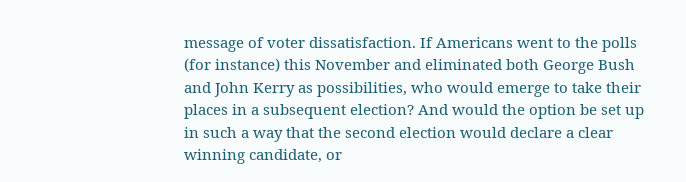message of voter dissatisfaction. If Americans went to the polls (for instance) this November and eliminated both George Bush and John Kerry as possibilities, who would emerge to take their places in a subsequent election? And would the option be set up in such a way that the second election would declare a clear winning candidate, or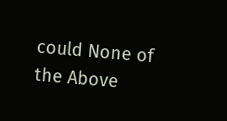could None of the Above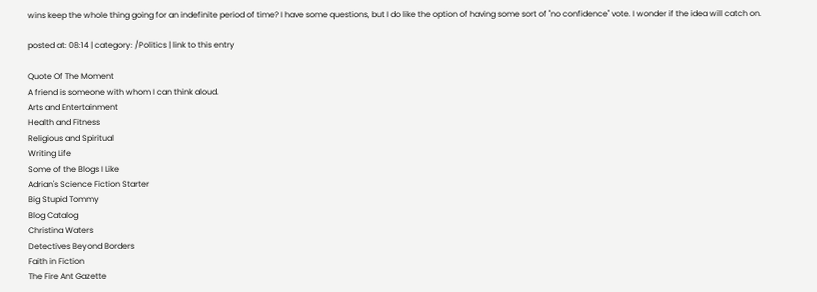wins keep the whole thing going for an indefinite period of time? I have some questions, but I do like the option of having some sort of "no confidence" vote. I wonder if the idea will catch on.

posted at: 08:14 | category: /Politics | link to this entry

Quote Of The Moment
A friend is someone with whom I can think aloud.
Arts and Entertainment
Health and Fitness
Religious and Spiritual
Writing Life
Some of the Blogs I Like
Adrian's Science Fiction Starter
Big Stupid Tommy
Blog Catalog
Christina Waters
Detectives Beyond Borders
Faith in Fiction
The Fire Ant Gazette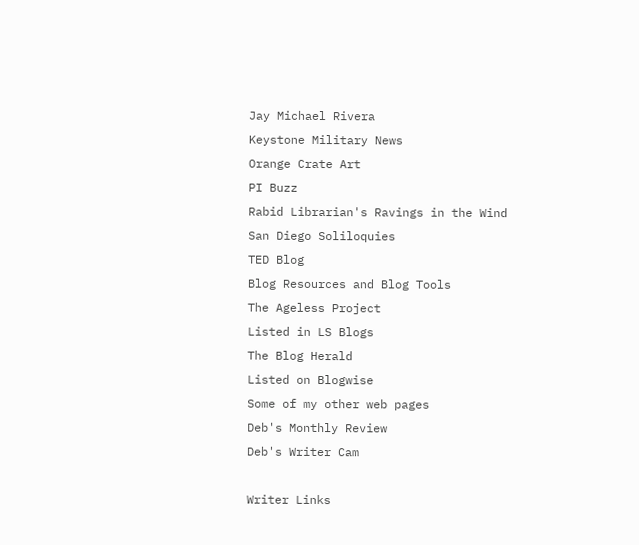Jay Michael Rivera
Keystone Military News
Orange Crate Art
PI Buzz
Rabid Librarian's Ravings in the Wind
San Diego Soliloquies
TED Blog
Blog Resources and Blog Tools
The Ageless Project
Listed in LS Blogs
The Blog Herald
Listed on Blogwise
Some of my other web pages
Deb's Monthly Review
Deb's Writer Cam

Writer Links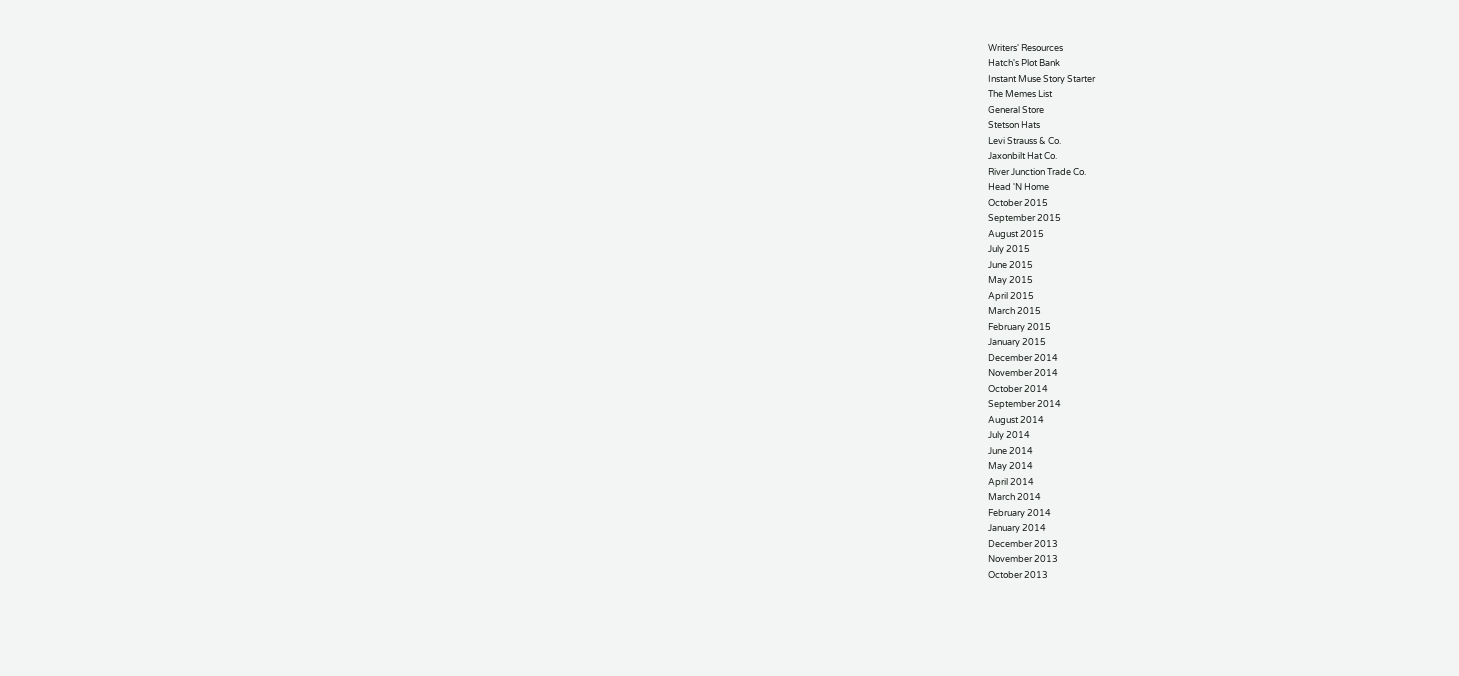Writers' Resources
Hatch's Plot Bank
Instant Muse Story Starter
The Memes List
General Store
Stetson Hats
Levi Strauss & Co.
Jaxonbilt Hat Co.
River Junction Trade Co.
Head 'N Home
October 2015
September 2015
August 2015
July 2015
June 2015
May 2015
April 2015
March 2015
February 2015
January 2015
December 2014
November 2014
October 2014
September 2014
August 2014
July 2014
June 2014
May 2014
April 2014
March 2014
February 2014
January 2014
December 2013
November 2013
October 2013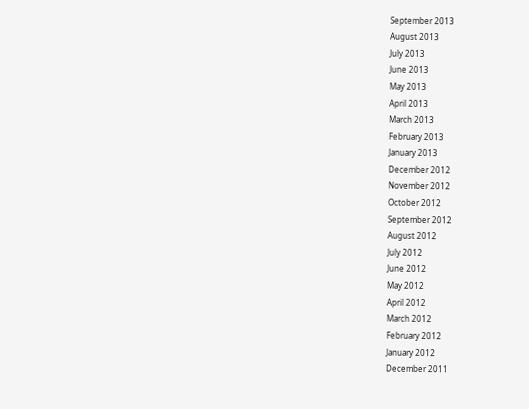September 2013
August 2013
July 2013
June 2013
May 2013
April 2013
March 2013
February 2013
January 2013
December 2012
November 2012
October 2012
September 2012
August 2012
July 2012
June 2012
May 2012
April 2012
March 2012
February 2012
January 2012
December 2011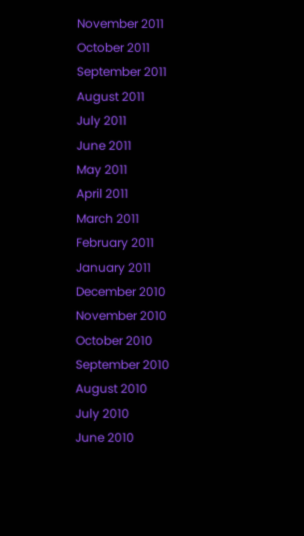November 2011
October 2011
September 2011
August 2011
July 2011
June 2011
May 2011
April 2011
March 2011
February 2011
January 2011
December 2010
November 2010
October 2010
September 2010
August 2010
July 2010
June 2010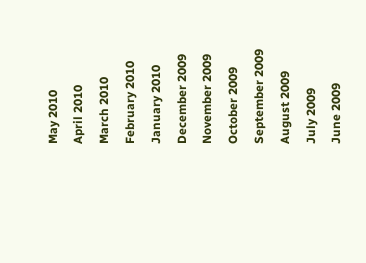May 2010
April 2010
March 2010
February 2010
January 2010
December 2009
November 2009
October 2009
September 2009
August 2009
July 2009
June 2009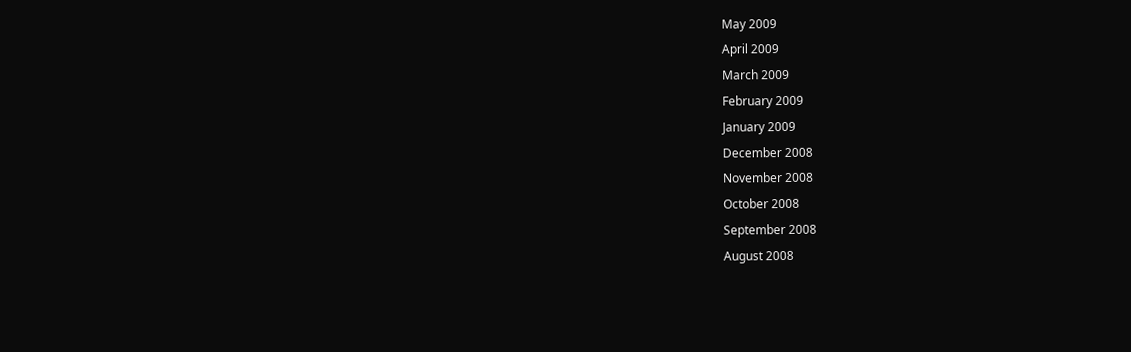May 2009
April 2009
March 2009
February 2009
January 2009
December 2008
November 2008
October 2008
September 2008
August 2008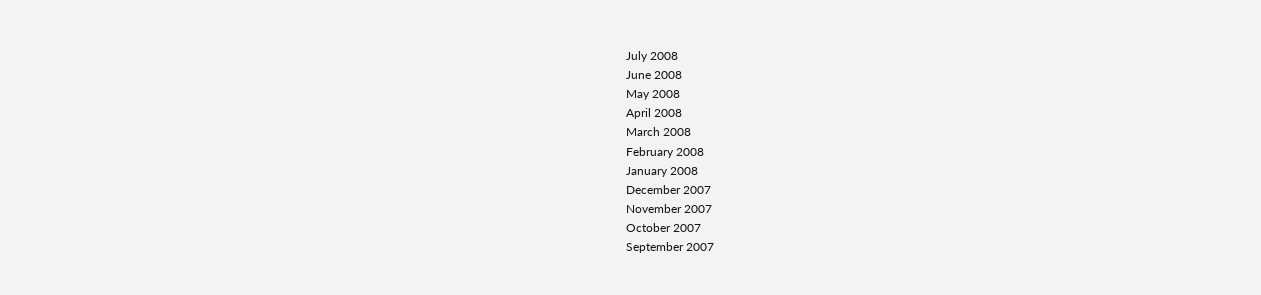July 2008
June 2008
May 2008
April 2008
March 2008
February 2008
January 2008
December 2007
November 2007
October 2007
September 2007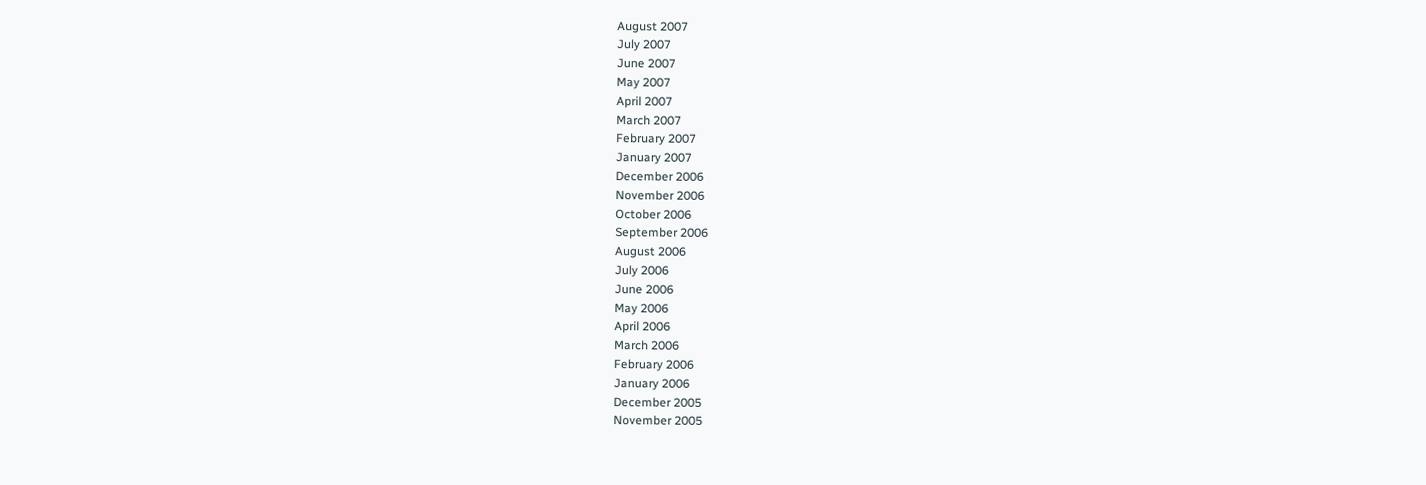August 2007
July 2007
June 2007
May 2007
April 2007
March 2007
February 2007
January 2007
December 2006
November 2006
October 2006
September 2006
August 2006
July 2006
June 2006
May 2006
April 2006
March 2006
February 2006
January 2006
December 2005
November 2005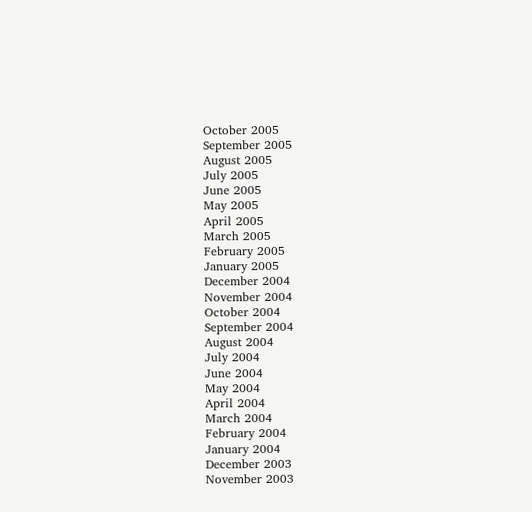October 2005
September 2005
August 2005
July 2005
June 2005
May 2005
April 2005
March 2005
February 2005
January 2005
December 2004
November 2004
October 2004
September 2004
August 2004
July 2004
June 2004
May 2004
April 2004
March 2004
February 2004
January 2004
December 2003
November 2003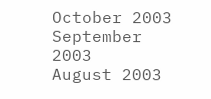October 2003
September 2003
August 2003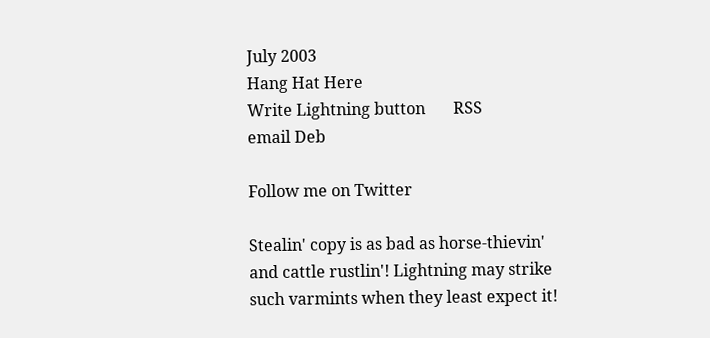July 2003
Hang Hat Here
Write Lightning button       RSS         email Deb

Follow me on Twitter

Stealin' copy is as bad as horse-thievin'
and cattle rustlin'! Lightning may strike
such varmints when they least expect it!